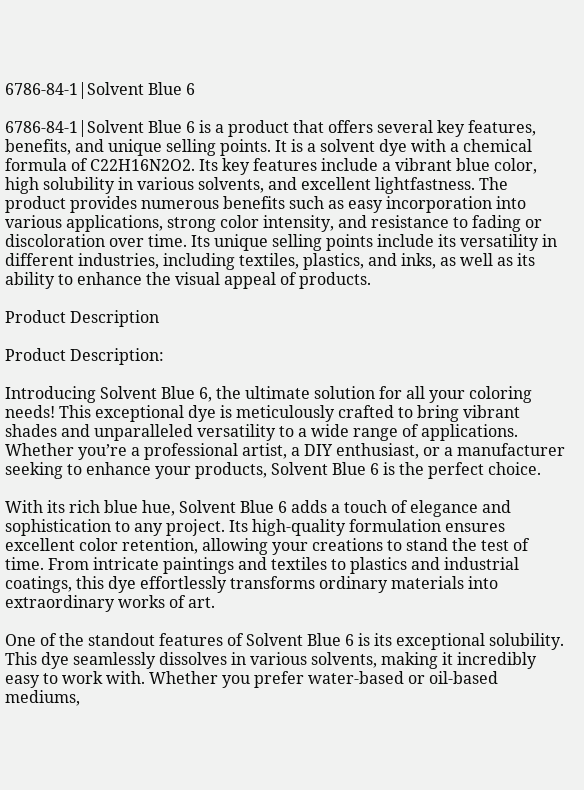6786-84-1|Solvent Blue 6

6786-84-1|Solvent Blue 6 is a product that offers several key features, benefits, and unique selling points. It is a solvent dye with a chemical formula of C22H16N2O2. Its key features include a vibrant blue color, high solubility in various solvents, and excellent lightfastness. The product provides numerous benefits such as easy incorporation into various applications, strong color intensity, and resistance to fading or discoloration over time. Its unique selling points include its versatility in different industries, including textiles, plastics, and inks, as well as its ability to enhance the visual appeal of products.

Product Description

Product Description:

Introducing Solvent Blue 6, the ultimate solution for all your coloring needs! This exceptional dye is meticulously crafted to bring vibrant shades and unparalleled versatility to a wide range of applications. Whether you’re a professional artist, a DIY enthusiast, or a manufacturer seeking to enhance your products, Solvent Blue 6 is the perfect choice.

With its rich blue hue, Solvent Blue 6 adds a touch of elegance and sophistication to any project. Its high-quality formulation ensures excellent color retention, allowing your creations to stand the test of time. From intricate paintings and textiles to plastics and industrial coatings, this dye effortlessly transforms ordinary materials into extraordinary works of art.

One of the standout features of Solvent Blue 6 is its exceptional solubility. This dye seamlessly dissolves in various solvents, making it incredibly easy to work with. Whether you prefer water-based or oil-based mediums,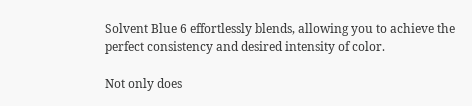Solvent Blue 6 effortlessly blends, allowing you to achieve the perfect consistency and desired intensity of color.

Not only does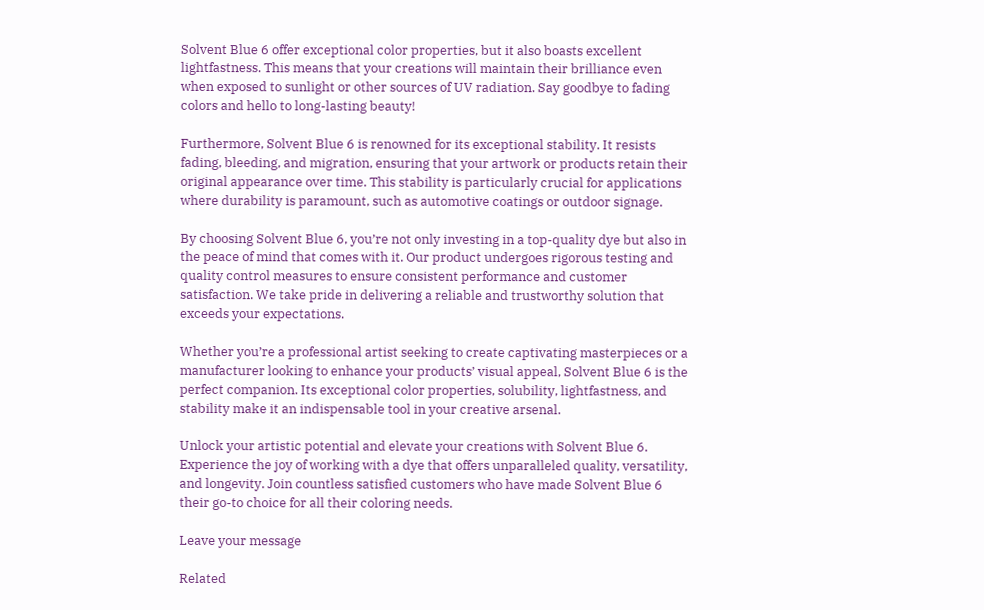Solvent Blue 6 offer exceptional color properties, but it also boasts excellent lightfastness. This means that your creations will maintain their brilliance even when exposed to sunlight or other sources of UV radiation. Say goodbye to fading colors and hello to long-lasting beauty!

Furthermore, Solvent Blue 6 is renowned for its exceptional stability. It resists fading, bleeding, and migration, ensuring that your artwork or products retain their original appearance over time. This stability is particularly crucial for applications where durability is paramount, such as automotive coatings or outdoor signage.

By choosing Solvent Blue 6, you’re not only investing in a top-quality dye but also in the peace of mind that comes with it. Our product undergoes rigorous testing and quality control measures to ensure consistent performance and customer satisfaction. We take pride in delivering a reliable and trustworthy solution that exceeds your expectations.

Whether you’re a professional artist seeking to create captivating masterpieces or a manufacturer looking to enhance your products’ visual appeal, Solvent Blue 6 is the perfect companion. Its exceptional color properties, solubility, lightfastness, and stability make it an indispensable tool in your creative arsenal.

Unlock your artistic potential and elevate your creations with Solvent Blue 6. Experience the joy of working with a dye that offers unparalleled quality, versatility, and longevity. Join countless satisfied customers who have made Solvent Blue 6 their go-to choice for all their coloring needs.

Leave your message

Related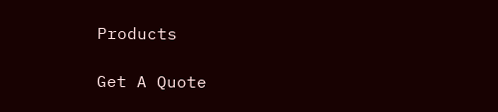Products

Get A Quote